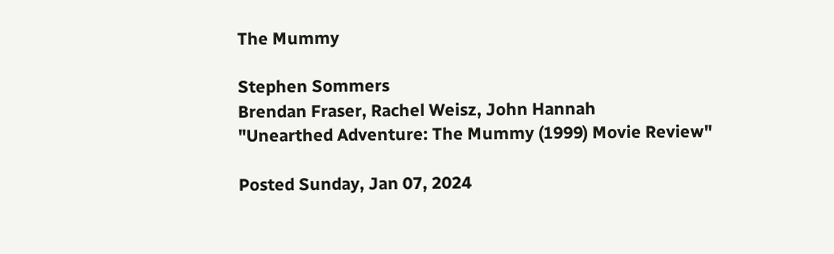The Mummy

Stephen Sommers
Brendan Fraser, Rachel Weisz, John Hannah
"Unearthed Adventure: The Mummy (1999) Movie Review"

Posted Sunday, Jan 07, 2024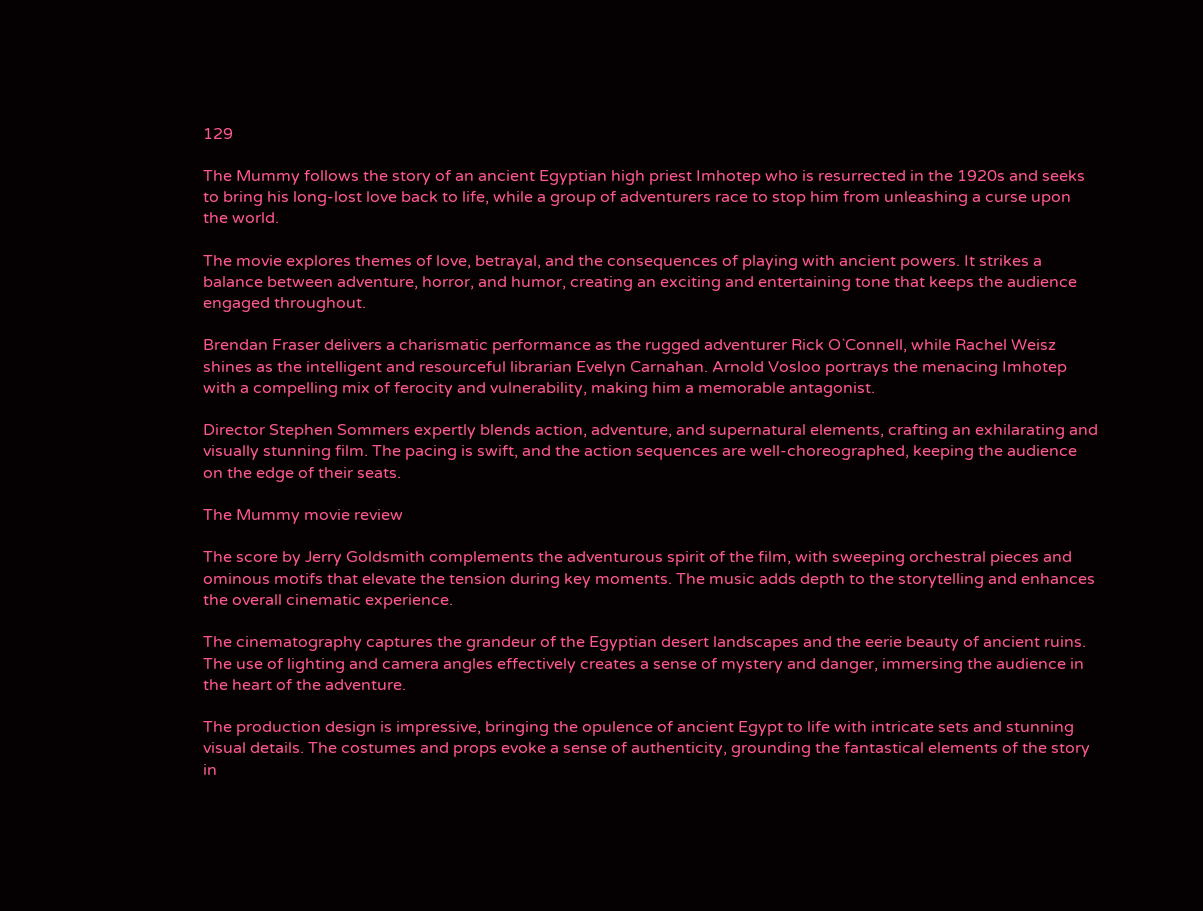129

The Mummy follows the story of an ancient Egyptian high priest Imhotep who is resurrected in the 1920s and seeks to bring his long-lost love back to life, while a group of adventurers race to stop him from unleashing a curse upon the world.

The movie explores themes of love, betrayal, and the consequences of playing with ancient powers. It strikes a balance between adventure, horror, and humor, creating an exciting and entertaining tone that keeps the audience engaged throughout.

Brendan Fraser delivers a charismatic performance as the rugged adventurer Rick O`Connell, while Rachel Weisz shines as the intelligent and resourceful librarian Evelyn Carnahan. Arnold Vosloo portrays the menacing Imhotep with a compelling mix of ferocity and vulnerability, making him a memorable antagonist.

Director Stephen Sommers expertly blends action, adventure, and supernatural elements, crafting an exhilarating and visually stunning film. The pacing is swift, and the action sequences are well-choreographed, keeping the audience on the edge of their seats.

The Mummy movie review

The score by Jerry Goldsmith complements the adventurous spirit of the film, with sweeping orchestral pieces and ominous motifs that elevate the tension during key moments. The music adds depth to the storytelling and enhances the overall cinematic experience.

The cinematography captures the grandeur of the Egyptian desert landscapes and the eerie beauty of ancient ruins. The use of lighting and camera angles effectively creates a sense of mystery and danger, immersing the audience in the heart of the adventure.

The production design is impressive, bringing the opulence of ancient Egypt to life with intricate sets and stunning visual details. The costumes and props evoke a sense of authenticity, grounding the fantastical elements of the story in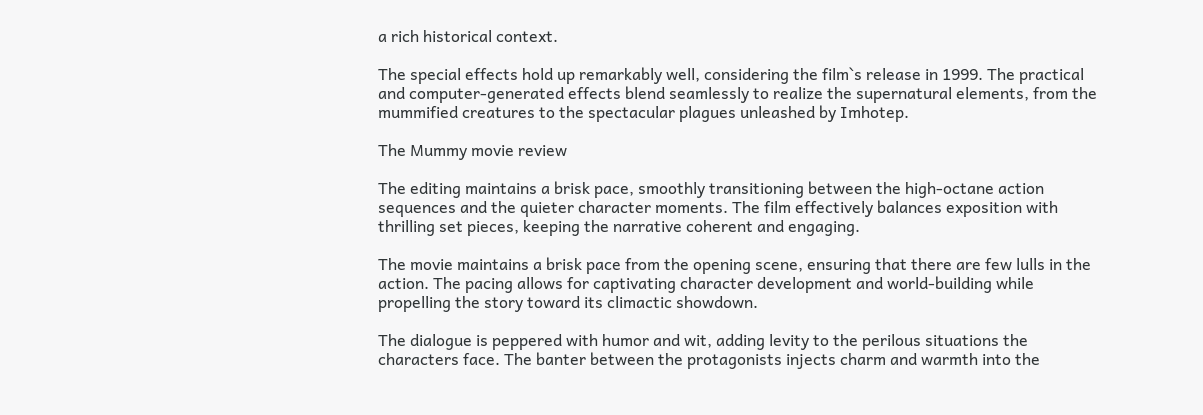a rich historical context.

The special effects hold up remarkably well, considering the film`s release in 1999. The practical and computer-generated effects blend seamlessly to realize the supernatural elements, from the mummified creatures to the spectacular plagues unleashed by Imhotep.

The Mummy movie review

The editing maintains a brisk pace, smoothly transitioning between the high-octane action sequences and the quieter character moments. The film effectively balances exposition with thrilling set pieces, keeping the narrative coherent and engaging.

The movie maintains a brisk pace from the opening scene, ensuring that there are few lulls in the action. The pacing allows for captivating character development and world-building while propelling the story toward its climactic showdown.

The dialogue is peppered with humor and wit, adding levity to the perilous situations the characters face. The banter between the protagonists injects charm and warmth into the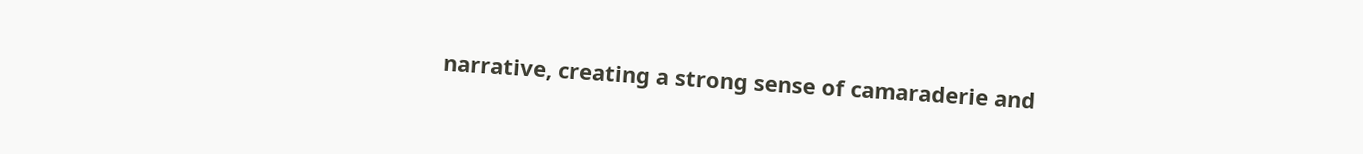narrative, creating a strong sense of camaraderie and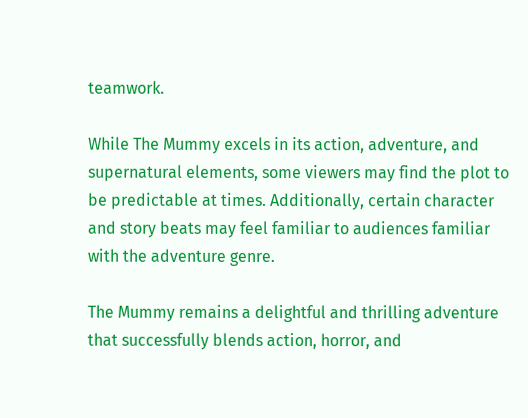teamwork.

While The Mummy excels in its action, adventure, and supernatural elements, some viewers may find the plot to be predictable at times. Additionally, certain character and story beats may feel familiar to audiences familiar with the adventure genre.

The Mummy remains a delightful and thrilling adventure that successfully blends action, horror, and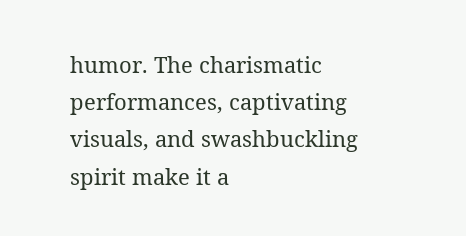humor. The charismatic performances, captivating visuals, and swashbuckling spirit make it a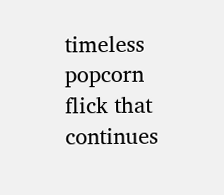timeless popcorn flick that continues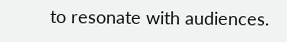to resonate with audiences.